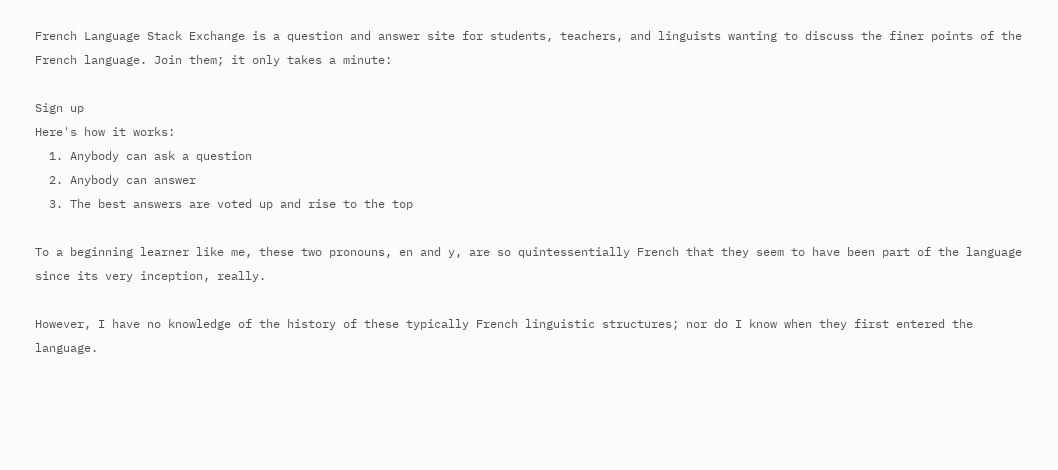French Language Stack Exchange is a question and answer site for students, teachers, and linguists wanting to discuss the finer points of the French language. Join them; it only takes a minute:

Sign up
Here's how it works:
  1. Anybody can ask a question
  2. Anybody can answer
  3. The best answers are voted up and rise to the top

To a beginning learner like me, these two pronouns, en and y, are so quintessentially French that they seem to have been part of the language since its very inception, really.

However, I have no knowledge of the history of these typically French linguistic structures; nor do I know when they first entered the language.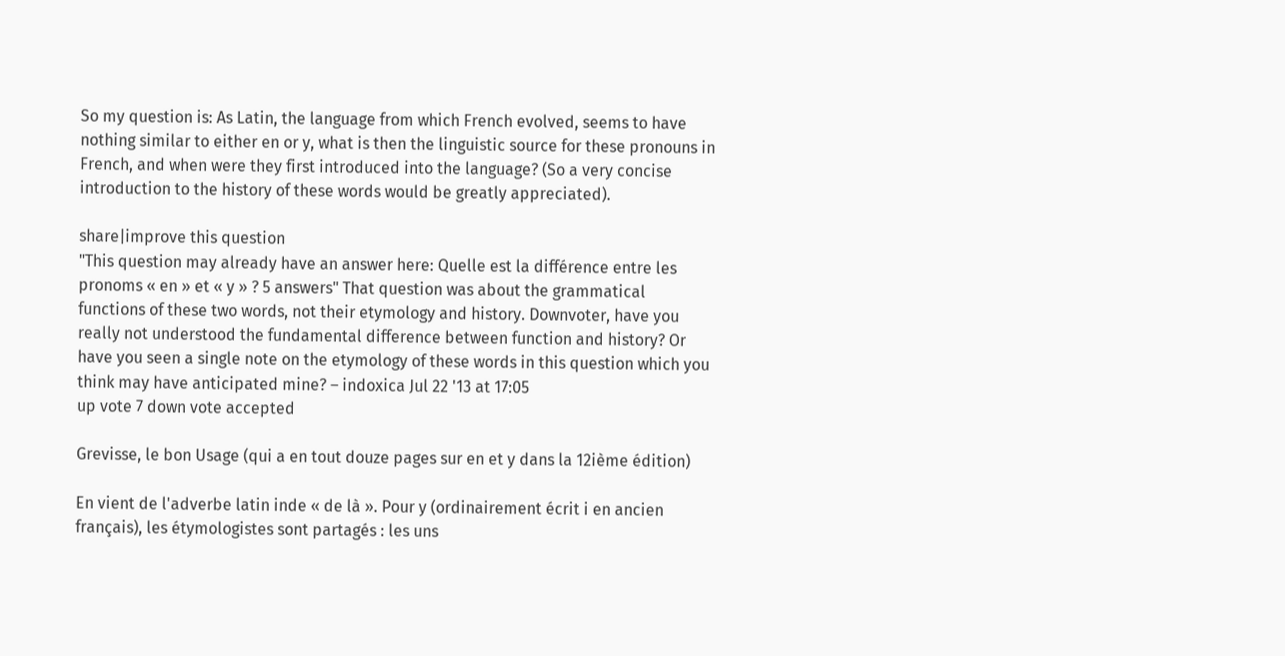So my question is: As Latin, the language from which French evolved, seems to have nothing similar to either en or y, what is then the linguistic source for these pronouns in French, and when were they first introduced into the language? (So a very concise introduction to the history of these words would be greatly appreciated).

share|improve this question
"This question may already have an answer here: Quelle est la différence entre les pronoms « en » et « y » ? 5 answers" That question was about the grammatical functions of these two words, not their etymology and history. Downvoter, have you really not understood the fundamental difference between function and history? Or have you seen a single note on the etymology of these words in this question which you think may have anticipated mine? – indoxica Jul 22 '13 at 17:05
up vote 7 down vote accepted

Grevisse, le bon Usage (qui a en tout douze pages sur en et y dans la 12ième édition)

En vient de l'adverbe latin inde « de là ». Pour y (ordinairement écrit i en ancien français), les étymologistes sont partagés : les uns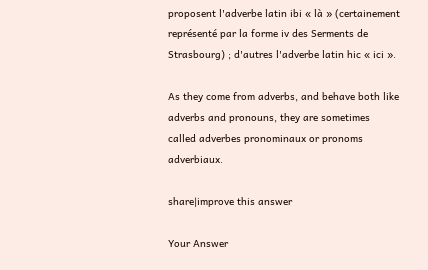proposent l'adverbe latin ibi « là » (certainement représenté par la forme iv des Serments de Strasbourg) ; d'autres l'adverbe latin hic « ici ».

As they come from adverbs, and behave both like adverbs and pronouns, they are sometimes called adverbes pronominaux or pronoms adverbiaux.

share|improve this answer

Your Answer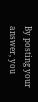By posting your answer, you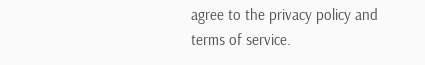agree to the privacy policy and terms of service.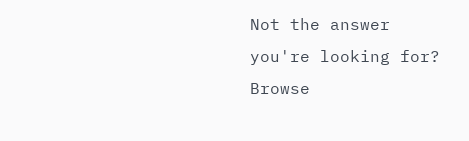Not the answer you're looking for? Browse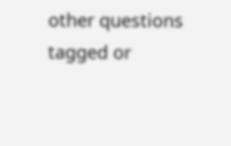other questions tagged or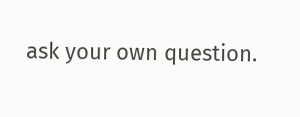ask your own question.